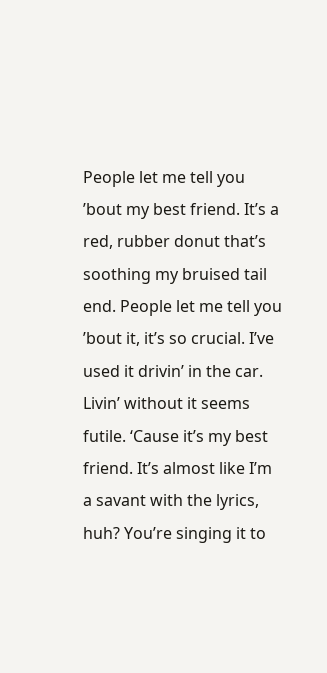People let me tell you ’bout my best friend. It’s a red, rubber donut that’s soothing my bruised tail end. People let me tell you ’bout it, it’s so crucial. I’ve used it drivin’ in the car. Livin’ without it seems futile. ‘Cause it’s my best friend. It’s almost like I’m a savant with the lyrics, huh? You’re singing it to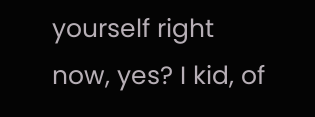yourself right now, yes? I kid, of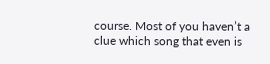course. Most of you haven’t a clue which song that even is